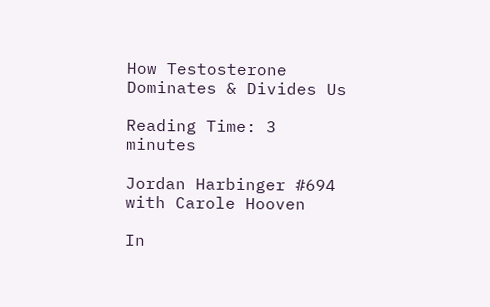How Testosterone Dominates & Divides Us

Reading Time: 3 minutes

Jordan Harbinger #694 with Carole Hooven

In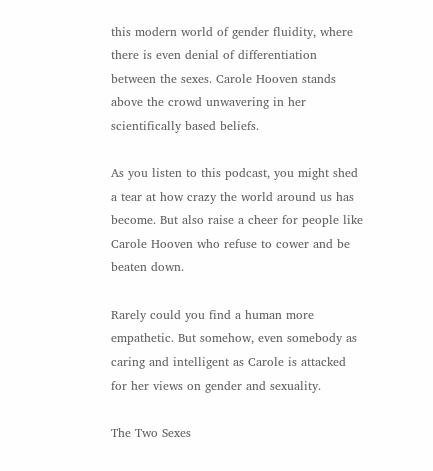this modern world of gender fluidity, where there is even denial of differentiation between the sexes. Carole Hooven stands above the crowd unwavering in her scientifically based beliefs.

As you listen to this podcast, you might shed a tear at how crazy the world around us has become. But also raise a cheer for people like Carole Hooven who refuse to cower and be beaten down.

Rarely could you find a human more empathetic. But somehow, even somebody as caring and intelligent as Carole is attacked for her views on gender and sexuality.

The Two Sexes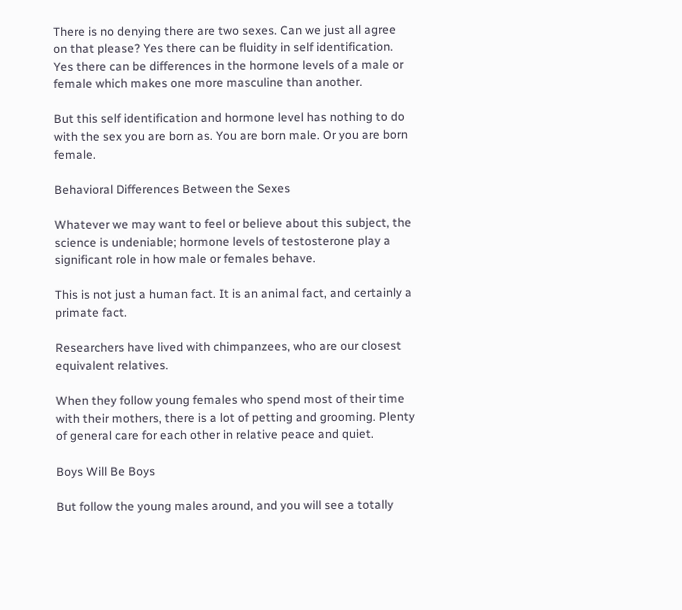There is no denying there are two sexes. Can we just all agree on that please? Yes there can be fluidity in self identification. Yes there can be differences in the hormone levels of a male or female which makes one more masculine than another.

But this self identification and hormone level has nothing to do with the sex you are born as. You are born male. Or you are born female.

Behavioral Differences Between the Sexes

Whatever we may want to feel or believe about this subject, the science is undeniable; hormone levels of testosterone play a significant role in how male or females behave.

This is not just a human fact. It is an animal fact, and certainly a primate fact.

Researchers have lived with chimpanzees, who are our closest equivalent relatives.

When they follow young females who spend most of their time with their mothers, there is a lot of petting and grooming. Plenty of general care for each other in relative peace and quiet.

Boys Will Be Boys

But follow the young males around, and you will see a totally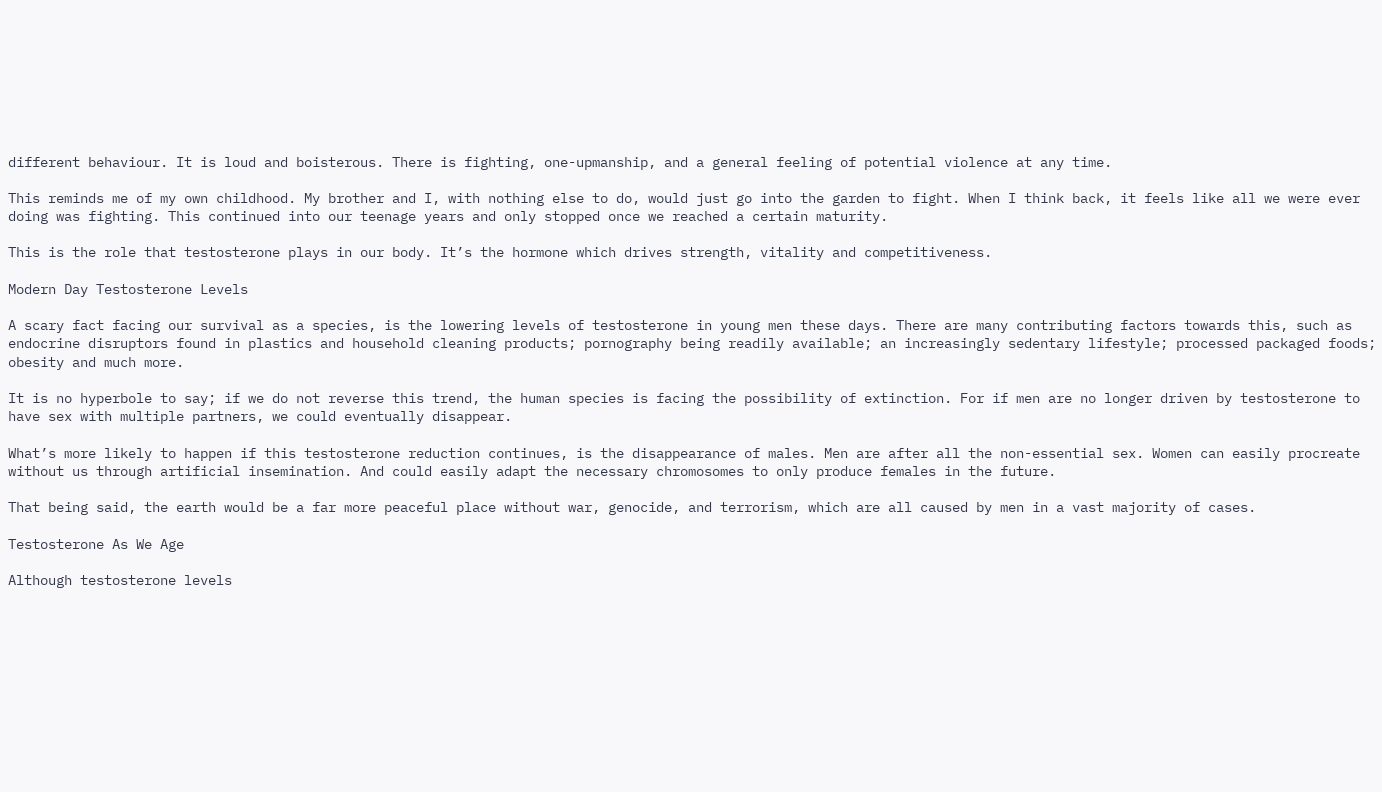different behaviour. It is loud and boisterous. There is fighting, one-upmanship, and a general feeling of potential violence at any time.

This reminds me of my own childhood. My brother and I, with nothing else to do, would just go into the garden to fight. When I think back, it feels like all we were ever doing was fighting. This continued into our teenage years and only stopped once we reached a certain maturity.

This is the role that testosterone plays in our body. It’s the hormone which drives strength, vitality and competitiveness.

Modern Day Testosterone Levels

A scary fact facing our survival as a species, is the lowering levels of testosterone in young men these days. There are many contributing factors towards this, such as endocrine disruptors found in plastics and household cleaning products; pornography being readily available; an increasingly sedentary lifestyle; processed packaged foods; obesity and much more.

It is no hyperbole to say; if we do not reverse this trend, the human species is facing the possibility of extinction. For if men are no longer driven by testosterone to have sex with multiple partners, we could eventually disappear.

What’s more likely to happen if this testosterone reduction continues, is the disappearance of males. Men are after all the non-essential sex. Women can easily procreate without us through artificial insemination. And could easily adapt the necessary chromosomes to only produce females in the future.

That being said, the earth would be a far more peaceful place without war, genocide, and terrorism, which are all caused by men in a vast majority of cases.

Testosterone As We Age

Although testosterone levels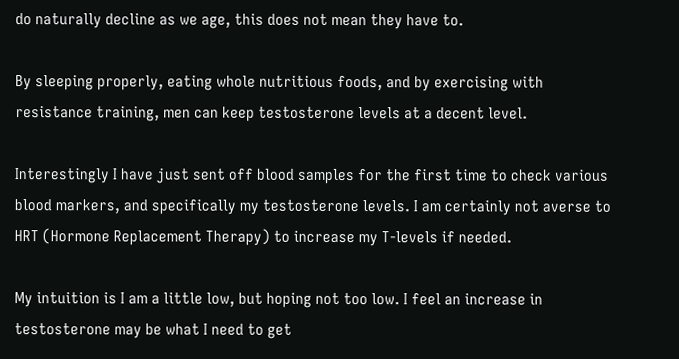do naturally decline as we age, this does not mean they have to.

By sleeping properly, eating whole nutritious foods, and by exercising with resistance training, men can keep testosterone levels at a decent level.

Interestingly I have just sent off blood samples for the first time to check various blood markers, and specifically my testosterone levels. I am certainly not averse to HRT (Hormone Replacement Therapy) to increase my T-levels if needed.

My intuition is I am a little low, but hoping not too low. I feel an increase in testosterone may be what I need to get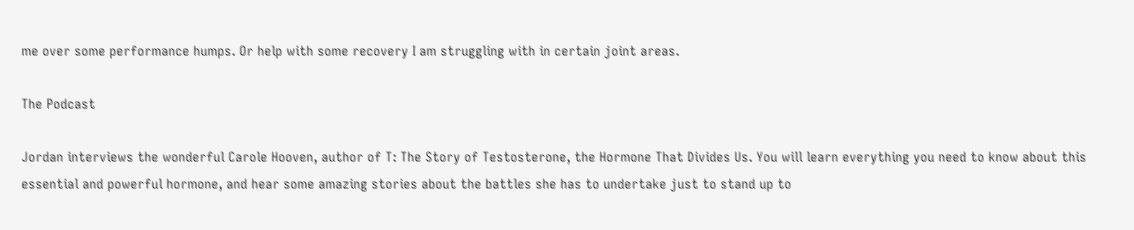me over some performance humps. Or help with some recovery I am struggling with in certain joint areas.

The Podcast

Jordan interviews the wonderful Carole Hooven, author of T: The Story of Testosterone, the Hormone That Divides Us. You will learn everything you need to know about this essential and powerful hormone, and hear some amazing stories about the battles she has to undertake just to stand up to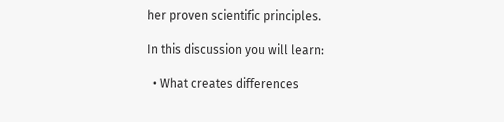her proven scientific principles.

In this discussion you will learn:

  • What creates differences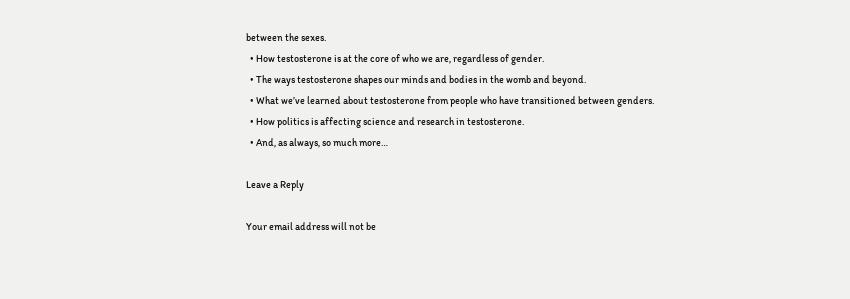between the sexes.
  • How testosterone is at the core of who we are, regardless of gender.
  • The ways testosterone shapes our minds and bodies in the womb and beyond.
  • What we’ve learned about testosterone from people who have transitioned between genders.
  • How politics is affecting science and research in testosterone.
  • And, as always, so much more…

Leave a Reply

Your email address will not be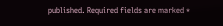published. Required fields are marked *